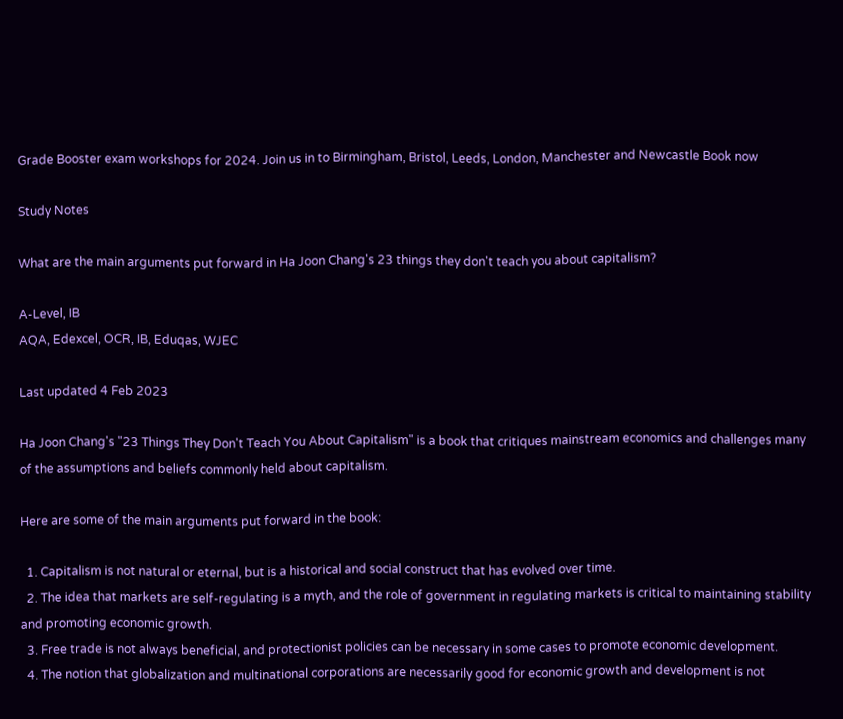Grade Booster exam workshops for 2024. Join us in to Birmingham, Bristol, Leeds, London, Manchester and Newcastle Book now

Study Notes

What are the main arguments put forward in Ha Joon Chang's 23 things they don't teach you about capitalism?

A-Level, IB
AQA, Edexcel, OCR, IB, Eduqas, WJEC

Last updated 4 Feb 2023

Ha Joon Chang's "23 Things They Don't Teach You About Capitalism" is a book that critiques mainstream economics and challenges many of the assumptions and beliefs commonly held about capitalism.

Here are some of the main arguments put forward in the book:

  1. Capitalism is not natural or eternal, but is a historical and social construct that has evolved over time.
  2. The idea that markets are self-regulating is a myth, and the role of government in regulating markets is critical to maintaining stability and promoting economic growth.
  3. Free trade is not always beneficial, and protectionist policies can be necessary in some cases to promote economic development.
  4. The notion that globalization and multinational corporations are necessarily good for economic growth and development is not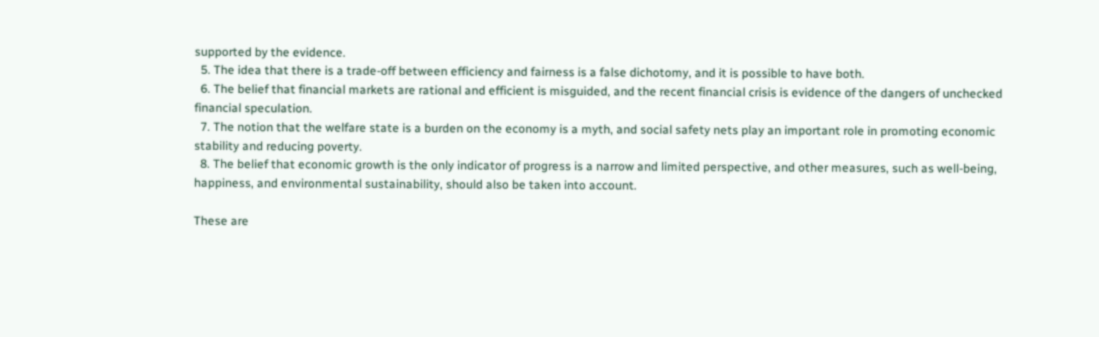supported by the evidence.
  5. The idea that there is a trade-off between efficiency and fairness is a false dichotomy, and it is possible to have both.
  6. The belief that financial markets are rational and efficient is misguided, and the recent financial crisis is evidence of the dangers of unchecked financial speculation.
  7. The notion that the welfare state is a burden on the economy is a myth, and social safety nets play an important role in promoting economic stability and reducing poverty.
  8. The belief that economic growth is the only indicator of progress is a narrow and limited perspective, and other measures, such as well-being, happiness, and environmental sustainability, should also be taken into account.

These are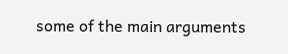some of the main arguments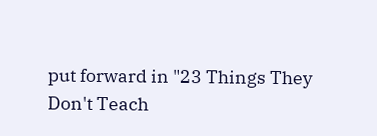put forward in "23 Things They Don't Teach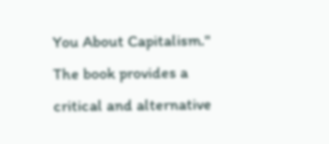You About Capitalism." The book provides a critical and alternative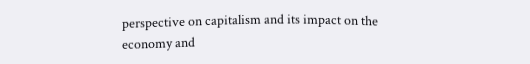perspective on capitalism and its impact on the economy and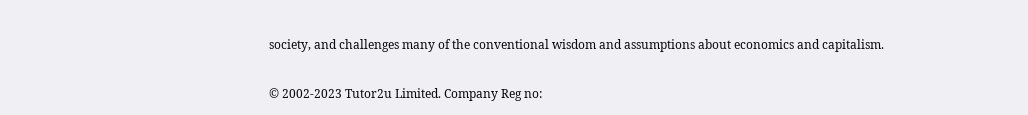society, and challenges many of the conventional wisdom and assumptions about economics and capitalism.

© 2002-2023 Tutor2u Limited. Company Reg no: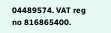04489574. VAT reg no 816865400.